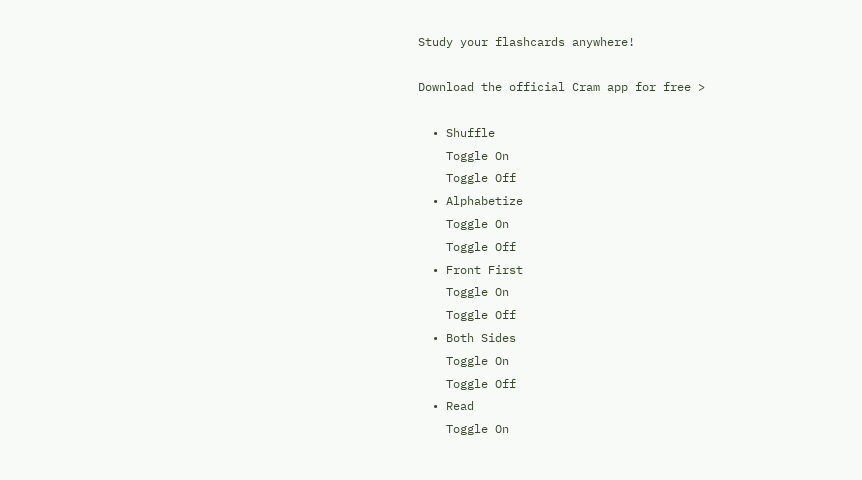Study your flashcards anywhere!

Download the official Cram app for free >

  • Shuffle
    Toggle On
    Toggle Off
  • Alphabetize
    Toggle On
    Toggle Off
  • Front First
    Toggle On
    Toggle Off
  • Both Sides
    Toggle On
    Toggle Off
  • Read
    Toggle On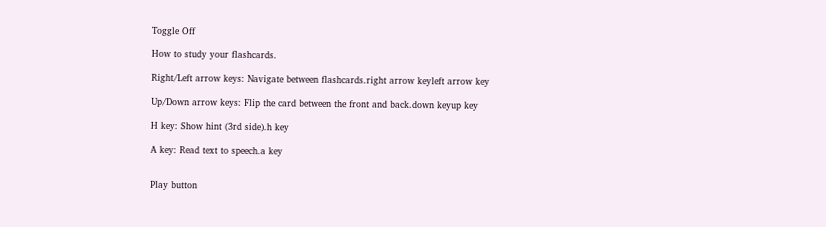Toggle Off

How to study your flashcards.

Right/Left arrow keys: Navigate between flashcards.right arrow keyleft arrow key

Up/Down arrow keys: Flip the card between the front and back.down keyup key

H key: Show hint (3rd side).h key

A key: Read text to speech.a key


Play button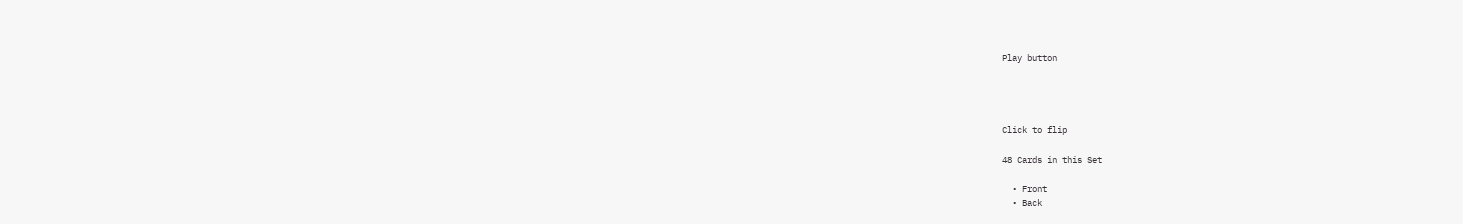Play button




Click to flip

48 Cards in this Set

  • Front
  • Back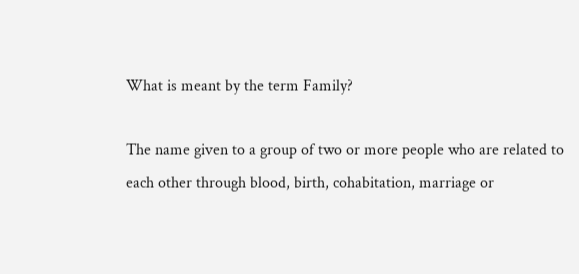What is meant by the term Family?

The name given to a group of two or more people who are related to each other through blood, birth, cohabitation, marriage or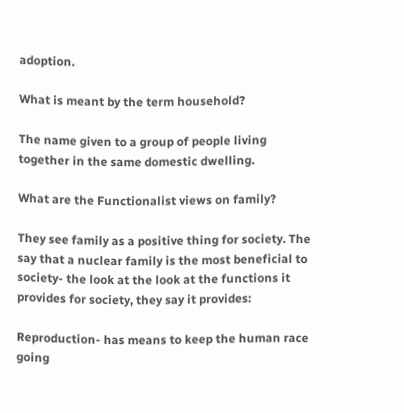adoption.

What is meant by the term household?

The name given to a group of people living together in the same domestic dwelling.

What are the Functionalist views on family?

They see family as a positive thing for society. The say that a nuclear family is the most beneficial to society- the look at the look at the functions it provides for society, they say it provides:

Reproduction- has means to keep the human race going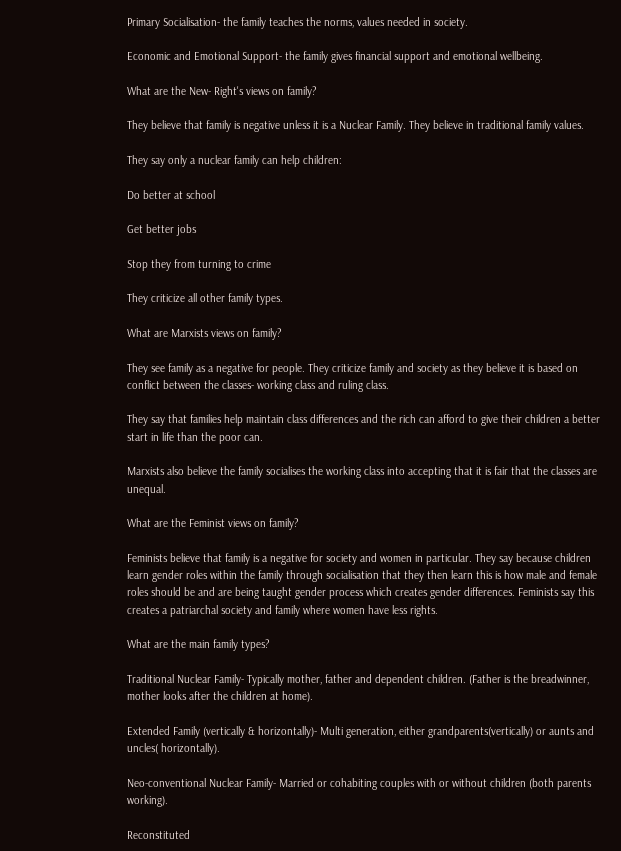Primary Socialisation- the family teaches the norms, values needed in society.

Economic and Emotional Support- the family gives financial support and emotional wellbeing.

What are the New- Right's views on family?

They believe that family is negative unless it is a Nuclear Family. They believe in traditional family values.

They say only a nuclear family can help children:

Do better at school

Get better jobs

Stop they from turning to crime

They criticize all other family types.

What are Marxists views on family?

They see family as a negative for people. They criticize family and society as they believe it is based on conflict between the classes- working class and ruling class.

They say that families help maintain class differences and the rich can afford to give their children a better start in life than the poor can.

Marxists also believe the family socialises the working class into accepting that it is fair that the classes are unequal.

What are the Feminist views on family?

Feminists believe that family is a negative for society and women in particular. They say because children learn gender roles within the family through socialisation that they then learn this is how male and female roles should be and are being taught gender process which creates gender differences. Feminists say this creates a patriarchal society and family where women have less rights.

What are the main family types?

Traditional Nuclear Family- Typically mother, father and dependent children. (Father is the breadwinner, mother looks after the children at home).

Extended Family (vertically & horizontally)- Multi generation, either grandparents(vertically) or aunts and uncles( horizontally).

Neo-conventional Nuclear Family- Married or cohabiting couples with or without children (both parents working).

Reconstituted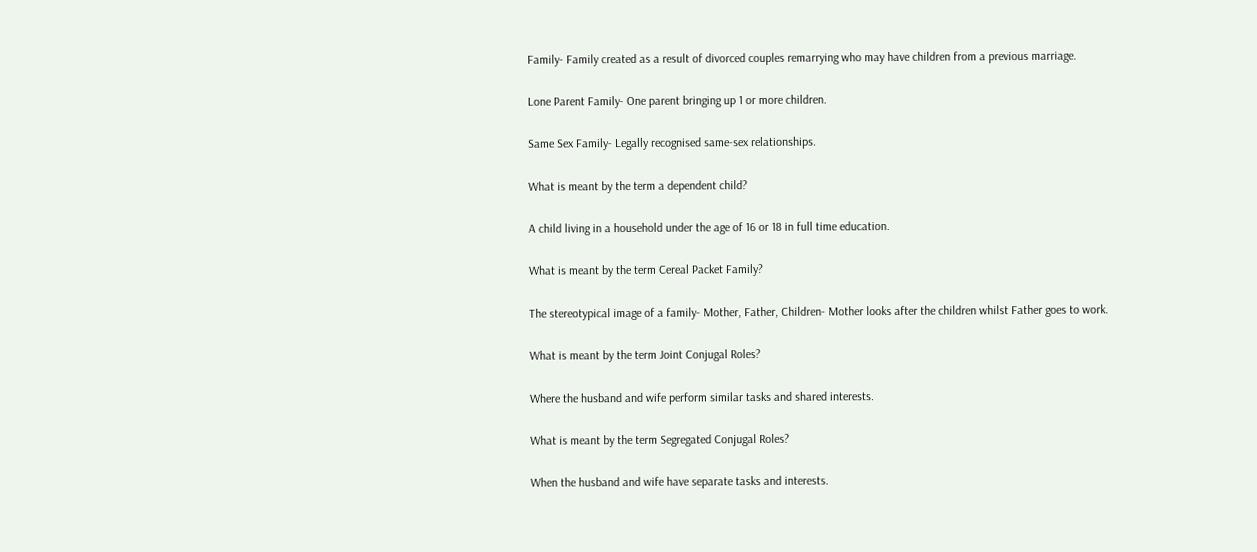Family- Family created as a result of divorced couples remarrying who may have children from a previous marriage.

Lone Parent Family- One parent bringing up 1 or more children.

Same Sex Family- Legally recognised same-sex relationships.

What is meant by the term a dependent child?

A child living in a household under the age of 16 or 18 in full time education.

What is meant by the term Cereal Packet Family?

The stereotypical image of a family- Mother, Father, Children- Mother looks after the children whilst Father goes to work.

What is meant by the term Joint Conjugal Roles?

Where the husband and wife perform similar tasks and shared interests.

What is meant by the term Segregated Conjugal Roles?

When the husband and wife have separate tasks and interests.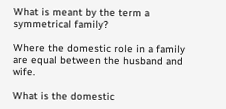What is meant by the term a symmetrical family?

Where the domestic role in a family are equal between the husband and wife.

What is the domestic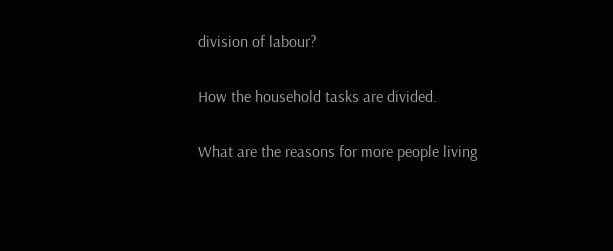division of labour?

How the household tasks are divided.

What are the reasons for more people living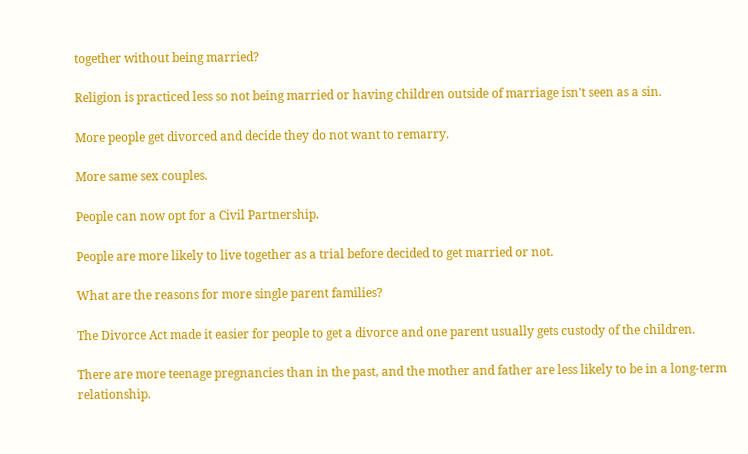together without being married?

Religion is practiced less so not being married or having children outside of marriage isn't seen as a sin.

More people get divorced and decide they do not want to remarry.

More same sex couples.

People can now opt for a Civil Partnership.

People are more likely to live together as a trial before decided to get married or not.

What are the reasons for more single parent families?

The Divorce Act made it easier for people to get a divorce and one parent usually gets custody of the children.

There are more teenage pregnancies than in the past, and the mother and father are less likely to be in a long-term relationship.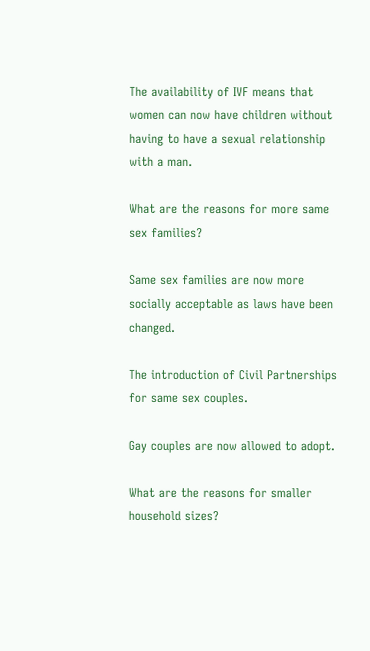The availability of IVF means that women can now have children without having to have a sexual relationship with a man.

What are the reasons for more same sex families?

Same sex families are now more socially acceptable as laws have been changed.

The introduction of Civil Partnerships for same sex couples.

Gay couples are now allowed to adopt.

What are the reasons for smaller household sizes?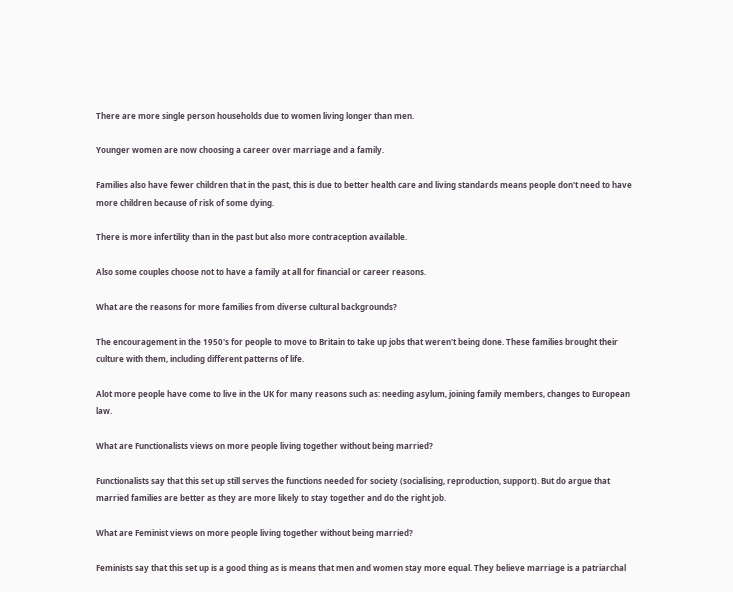There are more single person households due to women living longer than men.

Younger women are now choosing a career over marriage and a family.

Families also have fewer children that in the past, this is due to better health care and living standards means people don't need to have more children because of risk of some dying.

There is more infertility than in the past but also more contraception available.

Also some couples choose not to have a family at all for financial or career reasons.

What are the reasons for more families from diverse cultural backgrounds?

The encouragement in the 1950's for people to move to Britain to take up jobs that weren't being done. These families brought their culture with them, including different patterns of life.

Alot more people have come to live in the UK for many reasons such as: needing asylum, joining family members, changes to European law.

What are Functionalists views on more people living together without being married?

Functionalists say that this set up still serves the functions needed for society (socialising, reproduction, support). But do argue that married families are better as they are more likely to stay together and do the right job.

What are Feminist views on more people living together without being married?

Feminists say that this set up is a good thing as is means that men and women stay more equal. They believe marriage is a patriarchal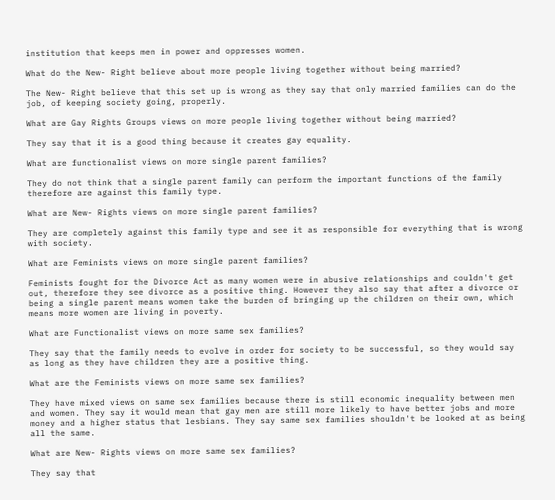institution that keeps men in power and oppresses women.

What do the New- Right believe about more people living together without being married?

The New- Right believe that this set up is wrong as they say that only married families can do the job, of keeping society going, properly.

What are Gay Rights Groups views on more people living together without being married?

They say that it is a good thing because it creates gay equality.

What are functionalist views on more single parent families?

They do not think that a single parent family can perform the important functions of the family therefore are against this family type.

What are New- Rights views on more single parent families?

They are completely against this family type and see it as responsible for everything that is wrong with society.

What are Feminists views on more single parent families?

Feminists fought for the Divorce Act as many women were in abusive relationships and couldn't get out, therefore they see divorce as a positive thing. However they also say that after a divorce or being a single parent means women take the burden of bringing up the children on their own, which means more women are living in poverty.

What are Functionalist views on more same sex families?

They say that the family needs to evolve in order for society to be successful, so they would say as long as they have children they are a positive thing.

What are the Feminists views on more same sex families?

They have mixed views on same sex families because there is still economic inequality between men and women. They say it would mean that gay men are still more likely to have better jobs and more money and a higher status that lesbians. They say same sex families shouldn't be looked at as being all the same.

What are New- Rights views on more same sex families?

They say that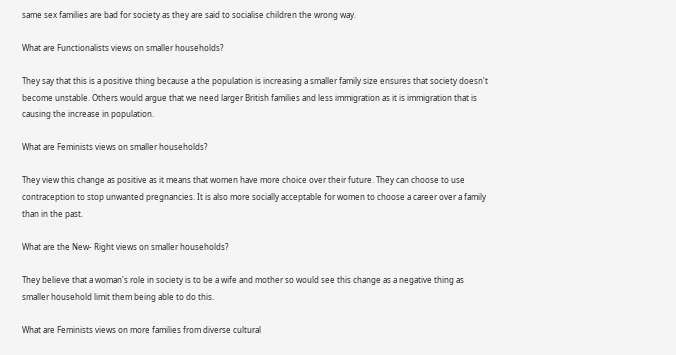same sex families are bad for society as they are said to socialise children the wrong way.

What are Functionalists views on smaller households?

They say that this is a positive thing because a the population is increasing a smaller family size ensures that society doesn't become unstable. Others would argue that we need larger British families and less immigration as it is immigration that is causing the increase in population.

What are Feminists views on smaller households?

They view this change as positive as it means that women have more choice over their future. They can choose to use contraception to stop unwanted pregnancies. It is also more socially acceptable for women to choose a career over a family than in the past.

What are the New- Right views on smaller households?

They believe that a woman's role in society is to be a wife and mother so would see this change as a negative thing as smaller household limit them being able to do this.

What are Feminists views on more families from diverse cultural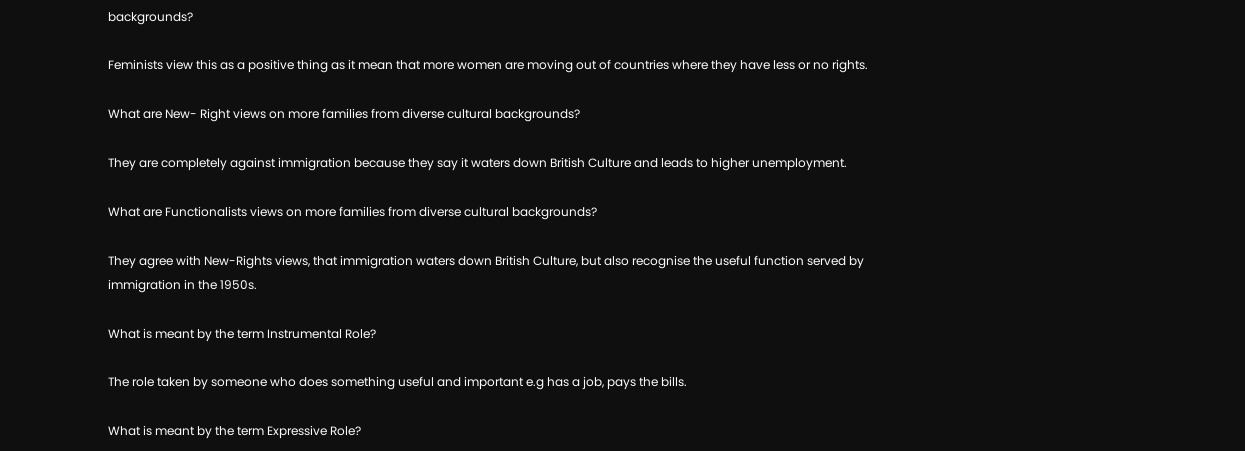backgrounds?

Feminists view this as a positive thing as it mean that more women are moving out of countries where they have less or no rights.

What are New- Right views on more families from diverse cultural backgrounds?

They are completely against immigration because they say it waters down British Culture and leads to higher unemployment.

What are Functionalists views on more families from diverse cultural backgrounds?

They agree with New-Rights views, that immigration waters down British Culture, but also recognise the useful function served by immigration in the 1950s.

What is meant by the term Instrumental Role?

The role taken by someone who does something useful and important e.g has a job, pays the bills.

What is meant by the term Expressive Role?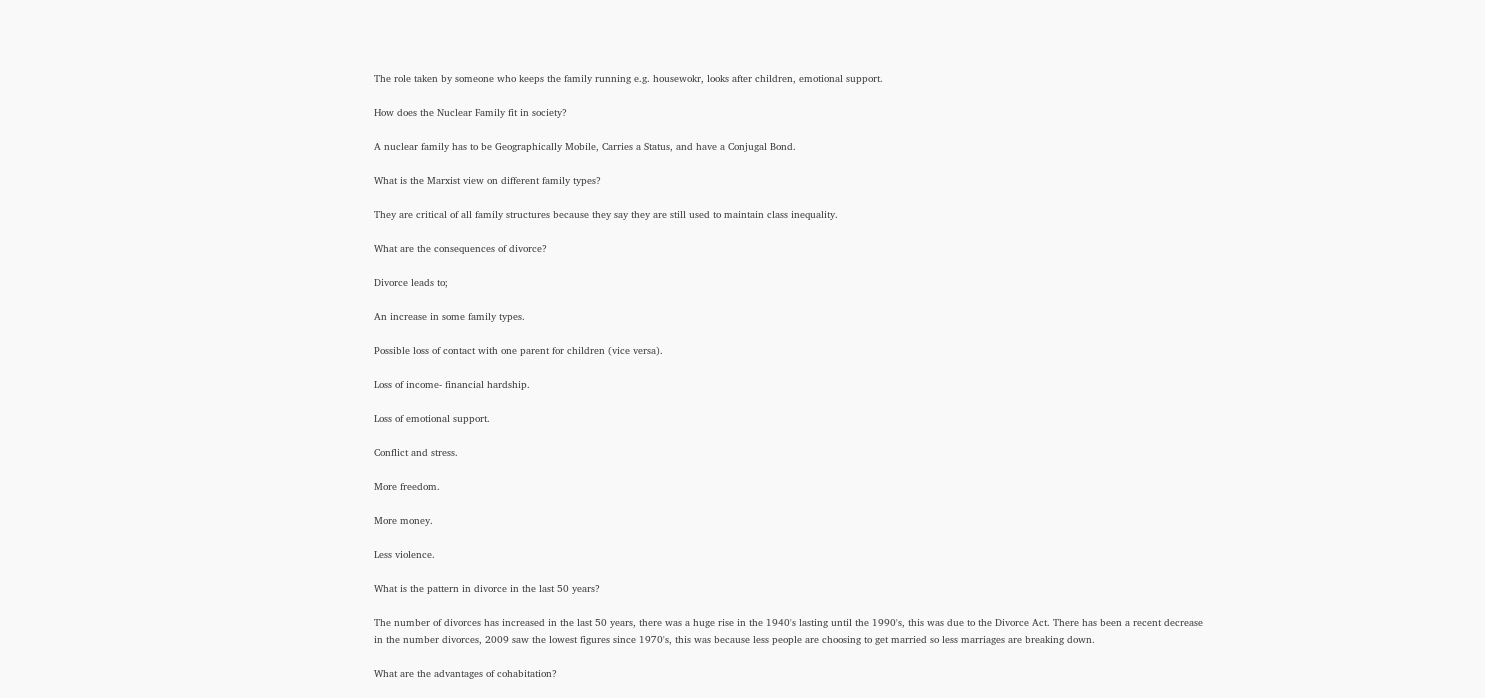The role taken by someone who keeps the family running e.g. housewokr, looks after children, emotional support.

How does the Nuclear Family fit in society?

A nuclear family has to be Geographically Mobile, Carries a Status, and have a Conjugal Bond.

What is the Marxist view on different family types?

They are critical of all family structures because they say they are still used to maintain class inequality.

What are the consequences of divorce?

Divorce leads to;

An increase in some family types.

Possible loss of contact with one parent for children (vice versa).

Loss of income- financial hardship.

Loss of emotional support.

Conflict and stress.

More freedom.

More money.

Less violence.

What is the pattern in divorce in the last 50 years?

The number of divorces has increased in the last 50 years, there was a huge rise in the 1940's lasting until the 1990's, this was due to the Divorce Act. There has been a recent decrease in the number divorces, 2009 saw the lowest figures since 1970's, this was because less people are choosing to get married so less marriages are breaking down.

What are the advantages of cohabitation?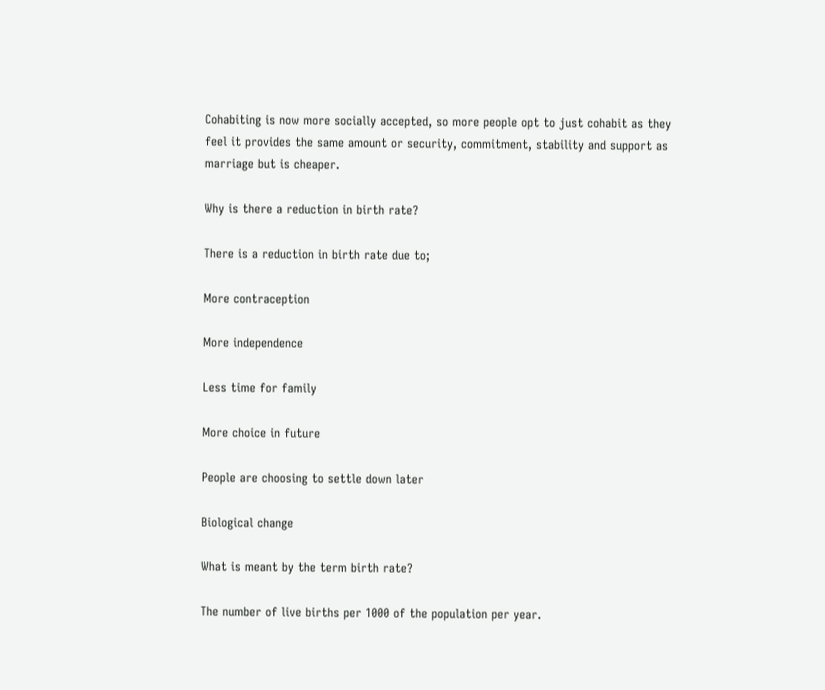Cohabiting is now more socially accepted, so more people opt to just cohabit as they feel it provides the same amount or security, commitment, stability and support as marriage but is cheaper.

Why is there a reduction in birth rate?

There is a reduction in birth rate due to;

More contraception

More independence

Less time for family

More choice in future

People are choosing to settle down later

Biological change

What is meant by the term birth rate?

The number of live births per 1000 of the population per year.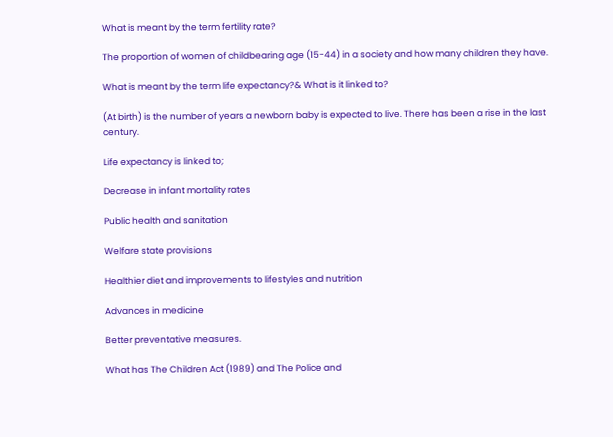What is meant by the term fertility rate?

The proportion of women of childbearing age (15-44) in a society and how many children they have.

What is meant by the term life expectancy?& What is it linked to?

(At birth) is the number of years a newborn baby is expected to live. There has been a rise in the last century.

Life expectancy is linked to;

Decrease in infant mortality rates

Public health and sanitation

Welfare state provisions

Healthier diet and improvements to lifestyles and nutrition

Advances in medicine

Better preventative measures.

What has The Children Act (1989) and The Police and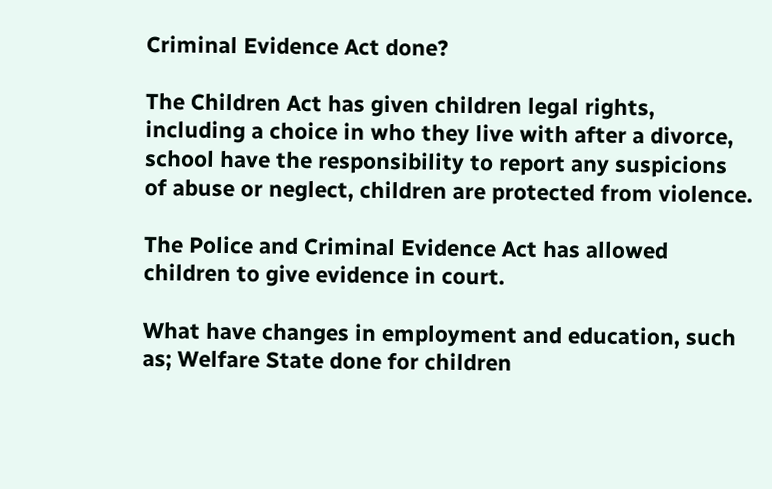Criminal Evidence Act done?

The Children Act has given children legal rights, including a choice in who they live with after a divorce, school have the responsibility to report any suspicions of abuse or neglect, children are protected from violence.

The Police and Criminal Evidence Act has allowed children to give evidence in court.

What have changes in employment and education, such as; Welfare State done for children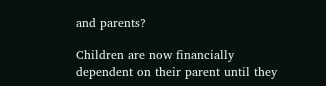and parents?

Children are now financially dependent on their parent until they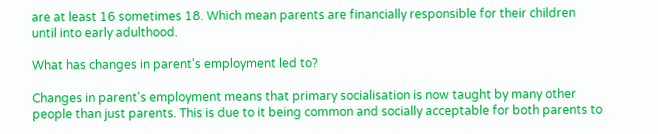are at least 16 sometimes 18. Which mean parents are financially responsible for their children until into early adulthood.

What has changes in parent's employment led to?

Changes in parent's employment means that primary socialisation is now taught by many other people than just parents. This is due to it being common and socially acceptable for both parents to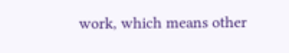work, which means other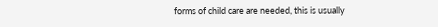forms of child care are needed, this is usually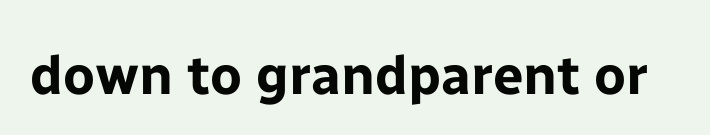down to grandparent or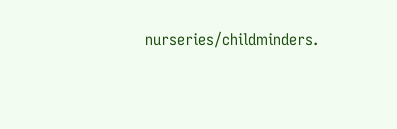nurseries/childminders.